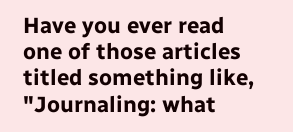Have you ever read one of those articles titled something like, "Journaling: what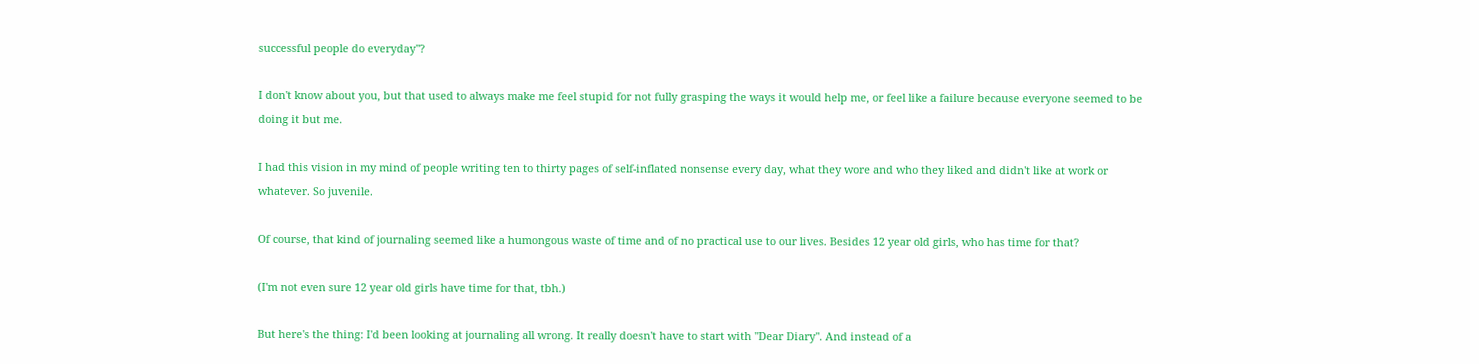successful people do everyday"?

I don't know about you, but that used to always make me feel stupid for not fully grasping the ways it would help me, or feel like a failure because everyone seemed to be doing it but me.

I had this vision in my mind of people writing ten to thirty pages of self-inflated nonsense every day, what they wore and who they liked and didn't like at work or whatever. So juvenile.

Of course, that kind of journaling seemed like a humongous waste of time and of no practical use to our lives. Besides 12 year old girls, who has time for that?

(I'm not even sure 12 year old girls have time for that, tbh.)

But here's the thing: I'd been looking at journaling all wrong. It really doesn't have to start with "Dear Diary". And instead of a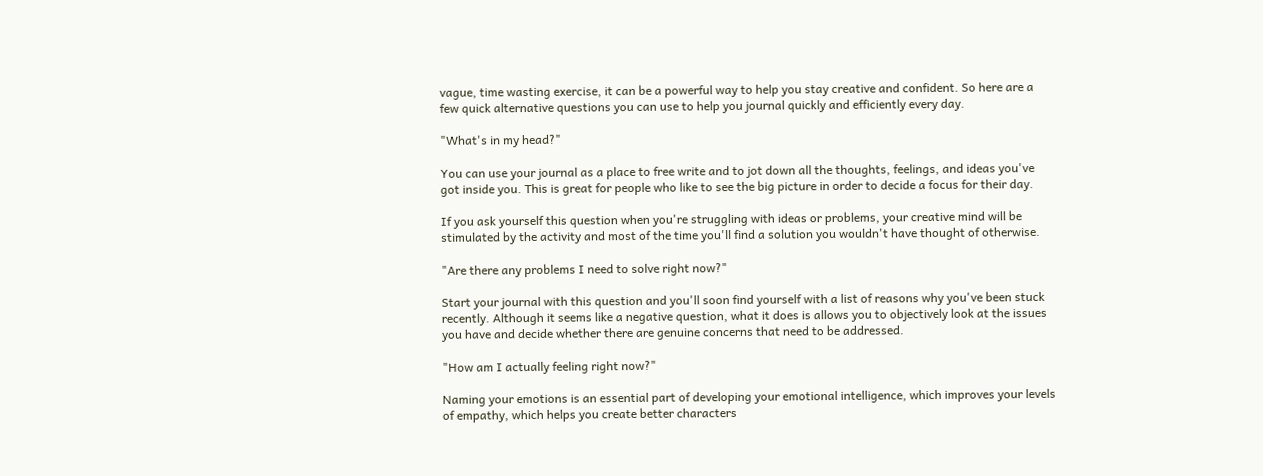vague, time wasting exercise, it can be a powerful way to help you stay creative and confident. So here are a few quick alternative questions you can use to help you journal quickly and efficiently every day.

"What's in my head?"

You can use your journal as a place to free write and to jot down all the thoughts, feelings, and ideas you've got inside you. This is great for people who like to see the big picture in order to decide a focus for their day.

If you ask yourself this question when you're struggling with ideas or problems, your creative mind will be stimulated by the activity and most of the time you'll find a solution you wouldn't have thought of otherwise.

"Are there any problems I need to solve right now?"

Start your journal with this question and you'll soon find yourself with a list of reasons why you've been stuck recently. Although it seems like a negative question, what it does is allows you to objectively look at the issues you have and decide whether there are genuine concerns that need to be addressed.

"How am I actually feeling right now?"

Naming your emotions is an essential part of developing your emotional intelligence, which improves your levels of empathy, which helps you create better characters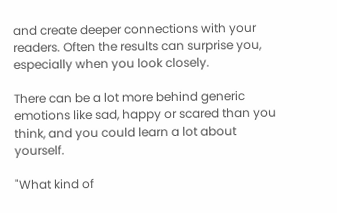and create deeper connections with your readers. Often the results can surprise you, especially when you look closely.

There can be a lot more behind generic emotions like sad, happy or scared than you think, and you could learn a lot about yourself.

"What kind of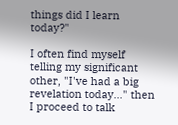things did I learn today?"

I often find myself telling my significant other, "I've had a big revelation today..." then I proceed to talk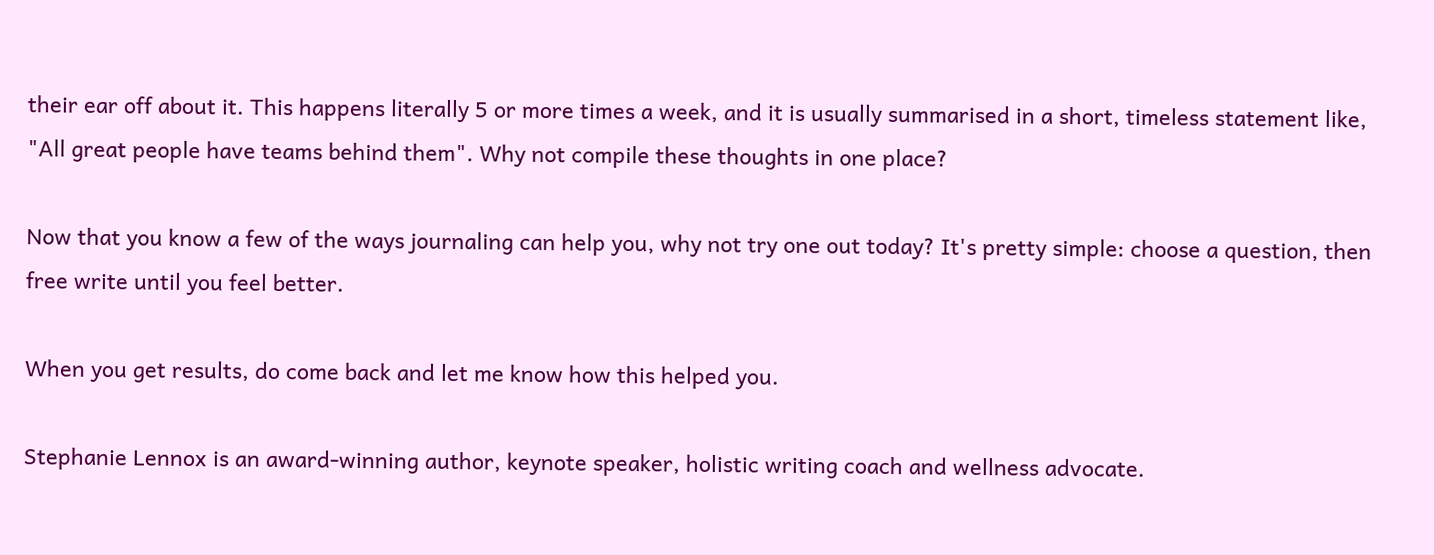their ear off about it. This happens literally 5 or more times a week, and it is usually summarised in a short, timeless statement like, "All great people have teams behind them". Why not compile these thoughts in one place?

Now that you know a few of the ways journaling can help you, why not try one out today? It's pretty simple: choose a question, then free write until you feel better.

When you get results, do come back and let me know how this helped you.

Stephanie Lennox is an award-winning author, keynote speaker, holistic writing coach and wellness advocate.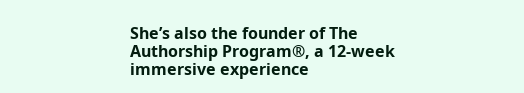She’s also the founder of The Authorship Program®, a 12-week immersive experience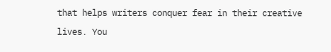that helps writers conquer fear in their creative lives. You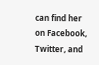can find her on Facebook, Twitter, and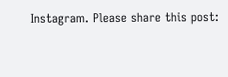Instagram. Please share this post: